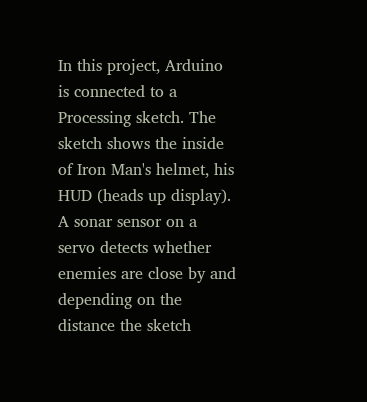In this project, Arduino is connected to a Processing sketch. The sketch shows the inside of Iron Man's helmet, his HUD (heads up display). A sonar sensor on a servo detects whether enemies are close by and depending on the distance the sketch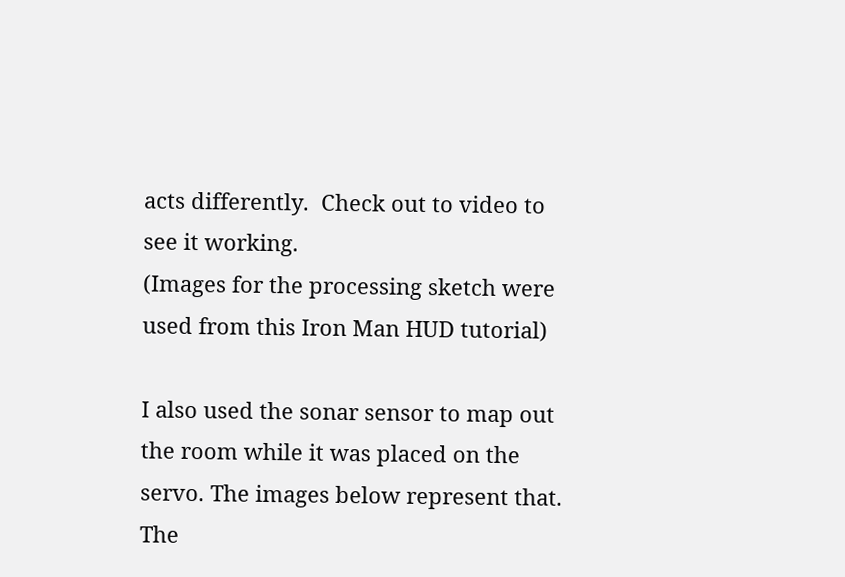acts differently.  Check out to video to see it working.
(Images for the processing sketch were used from this Iron Man HUD tutorial)

I also used the sonar sensor to map out the room while it was placed on the servo. The images below represent that. The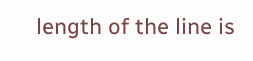length of the line is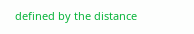defined by the distance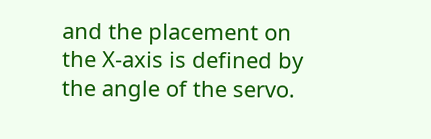and the placement on the X-axis is defined by the angle of the servo.